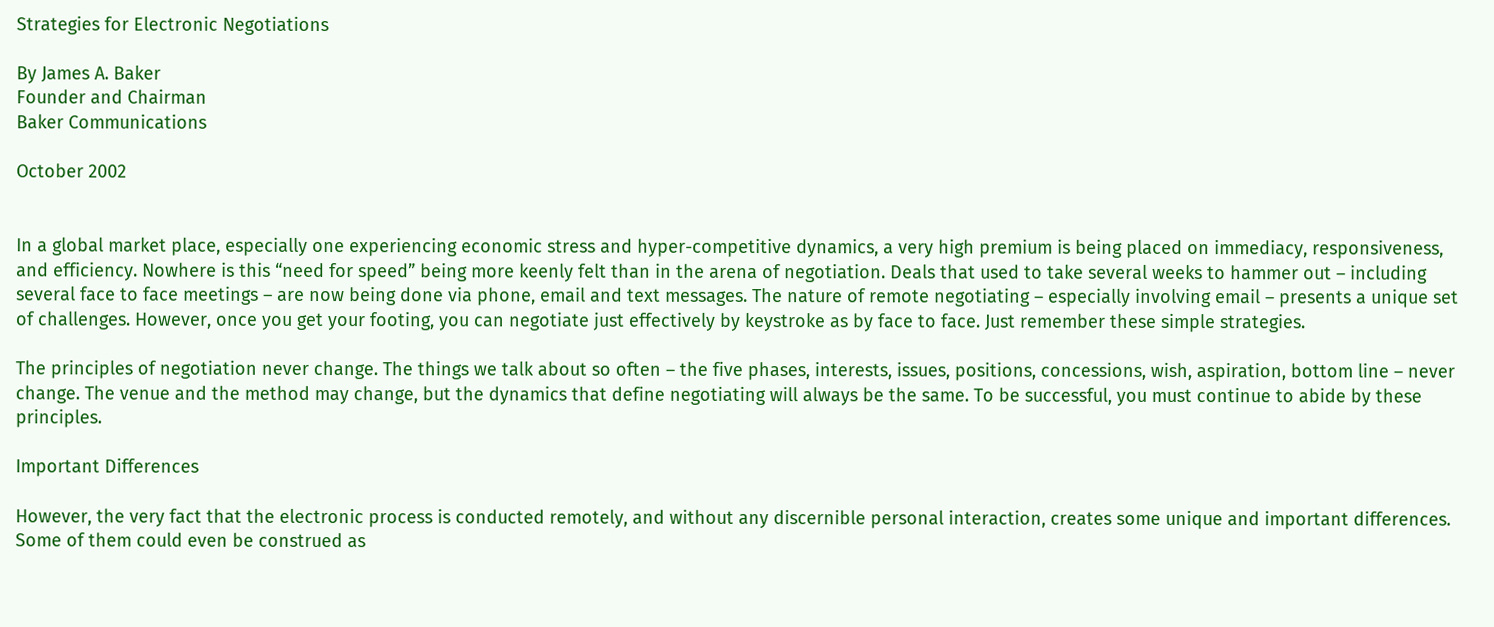Strategies for Electronic Negotiations

By James A. Baker
Founder and Chairman
Baker Communications

October 2002


In a global market place, especially one experiencing economic stress and hyper-competitive dynamics, a very high premium is being placed on immediacy, responsiveness, and efficiency. Nowhere is this “need for speed” being more keenly felt than in the arena of negotiation. Deals that used to take several weeks to hammer out – including several face to face meetings – are now being done via phone, email and text messages. The nature of remote negotiating – especially involving email – presents a unique set of challenges. However, once you get your footing, you can negotiate just effectively by keystroke as by face to face. Just remember these simple strategies.

The principles of negotiation never change. The things we talk about so often – the five phases, interests, issues, positions, concessions, wish, aspiration, bottom line – never change. The venue and the method may change, but the dynamics that define negotiating will always be the same. To be successful, you must continue to abide by these principles.

Important Differences

However, the very fact that the electronic process is conducted remotely, and without any discernible personal interaction, creates some unique and important differences. Some of them could even be construed as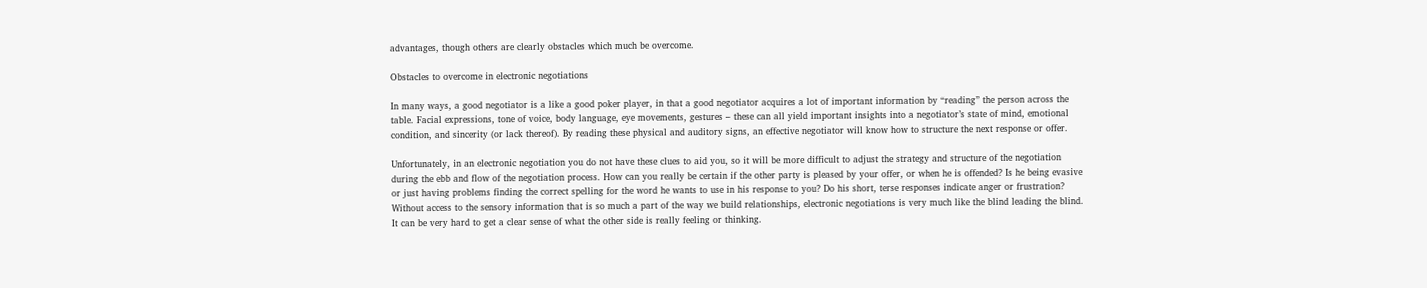advantages, though others are clearly obstacles which much be overcome.

Obstacles to overcome in electronic negotiations

In many ways, a good negotiator is a like a good poker player, in that a good negotiator acquires a lot of important information by “reading” the person across the table. Facial expressions, tone of voice, body language, eye movements, gestures – these can all yield important insights into a negotiator’s state of mind, emotional condition, and sincerity (or lack thereof). By reading these physical and auditory signs, an effective negotiator will know how to structure the next response or offer.

Unfortunately, in an electronic negotiation you do not have these clues to aid you, so it will be more difficult to adjust the strategy and structure of the negotiation during the ebb and flow of the negotiation process. How can you really be certain if the other party is pleased by your offer, or when he is offended? Is he being evasive or just having problems finding the correct spelling for the word he wants to use in his response to you? Do his short, terse responses indicate anger or frustration? Without access to the sensory information that is so much a part of the way we build relationships, electronic negotiations is very much like the blind leading the blind. It can be very hard to get a clear sense of what the other side is really feeling or thinking.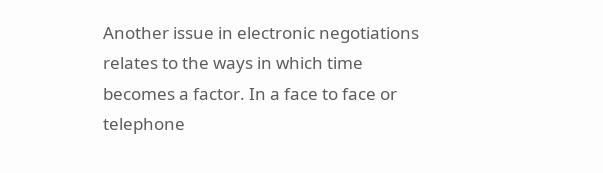Another issue in electronic negotiations relates to the ways in which time becomes a factor. In a face to face or telephone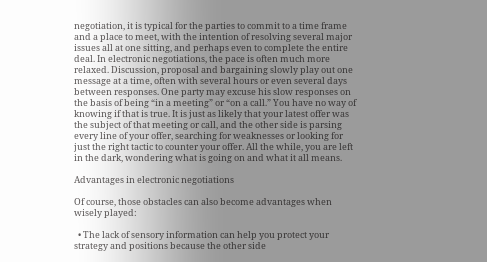negotiation, it is typical for the parties to commit to a time frame and a place to meet, with the intention of resolving several major issues all at one sitting, and perhaps even to complete the entire deal. In electronic negotiations, the pace is often much more relaxed. Discussion, proposal and bargaining slowly play out one message at a time, often with several hours or even several days between responses. One party may excuse his slow responses on the basis of being “in a meeting” or “on a call.” You have no way of knowing if that is true. It is just as likely that your latest offer was the subject of that meeting or call, and the other side is parsing every line of your offer, searching for weaknesses or looking for just the right tactic to counter your offer. All the while, you are left in the dark, wondering what is going on and what it all means.

Advantages in electronic negotiations

Of course, those obstacles can also become advantages when wisely played:

  • The lack of sensory information can help you protect your strategy and positions because the other side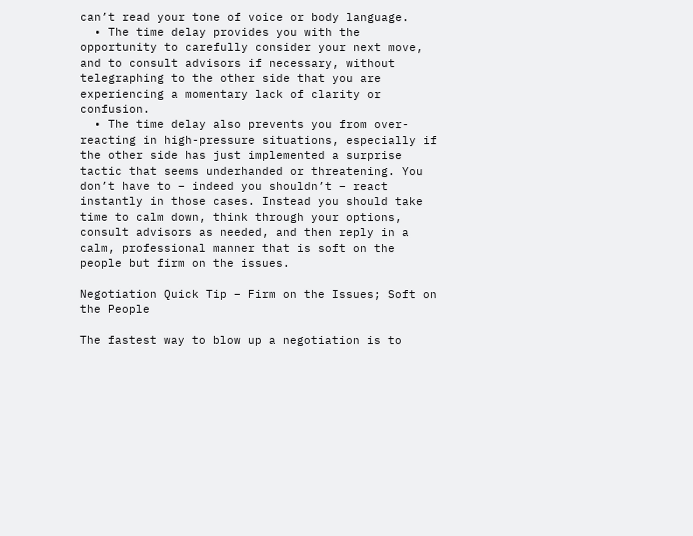can’t read your tone of voice or body language.
  • The time delay provides you with the opportunity to carefully consider your next move, and to consult advisors if necessary, without telegraphing to the other side that you are experiencing a momentary lack of clarity or confusion.
  • The time delay also prevents you from over-reacting in high-pressure situations, especially if the other side has just implemented a surprise tactic that seems underhanded or threatening. You don’t have to – indeed you shouldn’t – react instantly in those cases. Instead you should take time to calm down, think through your options, consult advisors as needed, and then reply in a calm, professional manner that is soft on the people but firm on the issues.

Negotiation Quick Tip – Firm on the Issues; Soft on the People

The fastest way to blow up a negotiation is to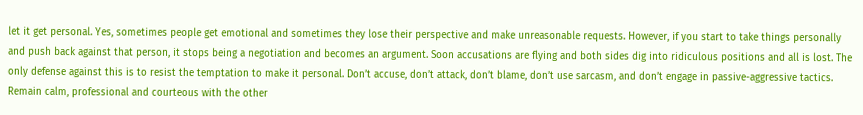let it get personal. Yes, sometimes people get emotional and sometimes they lose their perspective and make unreasonable requests. However, if you start to take things personally and push back against that person, it stops being a negotiation and becomes an argument. Soon accusations are flying and both sides dig into ridiculous positions and all is lost. The only defense against this is to resist the temptation to make it personal. Don’t accuse, don’t attack, don’t blame, don’t use sarcasm, and don’t engage in passive-aggressive tactics. Remain calm, professional and courteous with the other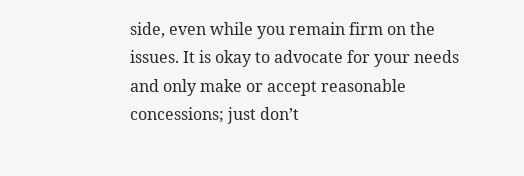side, even while you remain firm on the issues. It is okay to advocate for your needs and only make or accept reasonable concessions; just don’t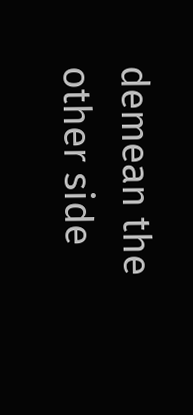demean the other side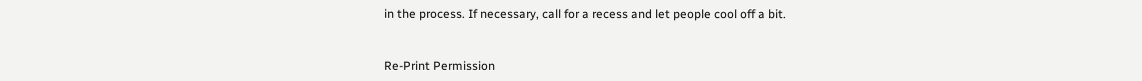in the process. If necessary, call for a recess and let people cool off a bit.


Re-Print Permission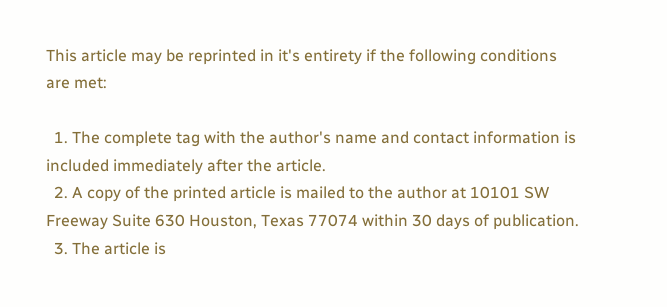This article may be reprinted in it's entirety if the following conditions are met:

  1. The complete tag with the author's name and contact information is included immediately after the article.
  2. A copy of the printed article is mailed to the author at 10101 SW Freeway Suite 630 Houston, Texas 77074 within 30 days of publication.
  3. The article is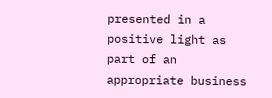presented in a positive light as part of an appropriate business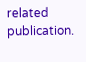related publication.